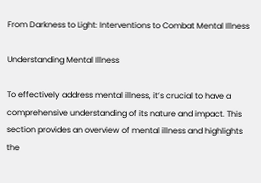From Darkness to Light: Interventions to Combat Mental Illness

Understanding Mental Illness

To effectively address mental illness, it’s crucial to have a comprehensive understanding of its nature and impact. This section provides an overview of mental illness and highlights the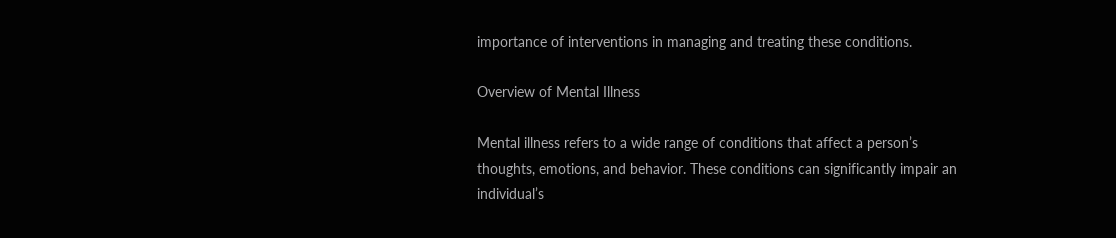importance of interventions in managing and treating these conditions.

Overview of Mental Illness

Mental illness refers to a wide range of conditions that affect a person’s thoughts, emotions, and behavior. These conditions can significantly impair an individual’s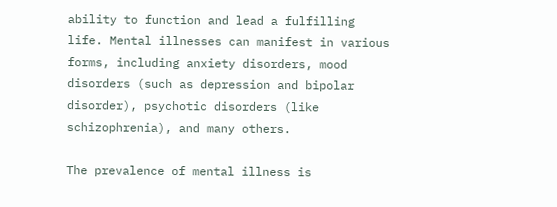ability to function and lead a fulfilling life. Mental illnesses can manifest in various forms, including anxiety disorders, mood disorders (such as depression and bipolar disorder), psychotic disorders (like schizophrenia), and many others.

The prevalence of mental illness is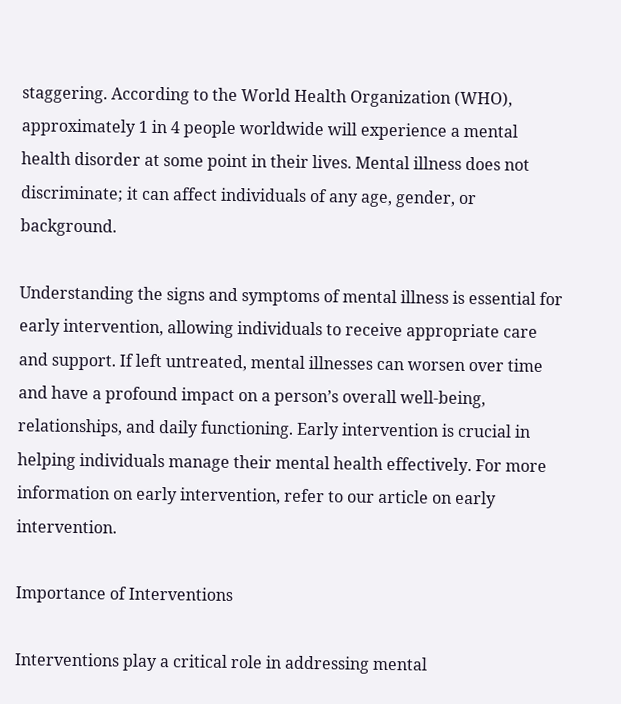staggering. According to the World Health Organization (WHO), approximately 1 in 4 people worldwide will experience a mental health disorder at some point in their lives. Mental illness does not discriminate; it can affect individuals of any age, gender, or background.

Understanding the signs and symptoms of mental illness is essential for early intervention, allowing individuals to receive appropriate care and support. If left untreated, mental illnesses can worsen over time and have a profound impact on a person’s overall well-being, relationships, and daily functioning. Early intervention is crucial in helping individuals manage their mental health effectively. For more information on early intervention, refer to our article on early intervention.

Importance of Interventions

Interventions play a critical role in addressing mental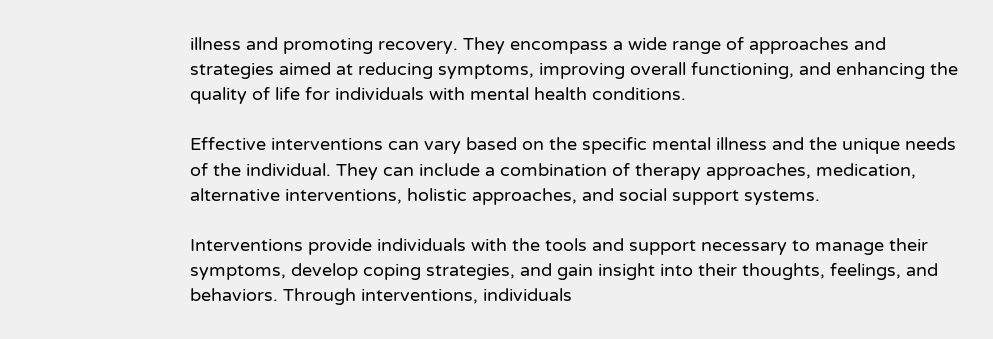illness and promoting recovery. They encompass a wide range of approaches and strategies aimed at reducing symptoms, improving overall functioning, and enhancing the quality of life for individuals with mental health conditions.

Effective interventions can vary based on the specific mental illness and the unique needs of the individual. They can include a combination of therapy approaches, medication, alternative interventions, holistic approaches, and social support systems.

Interventions provide individuals with the tools and support necessary to manage their symptoms, develop coping strategies, and gain insight into their thoughts, feelings, and behaviors. Through interventions, individuals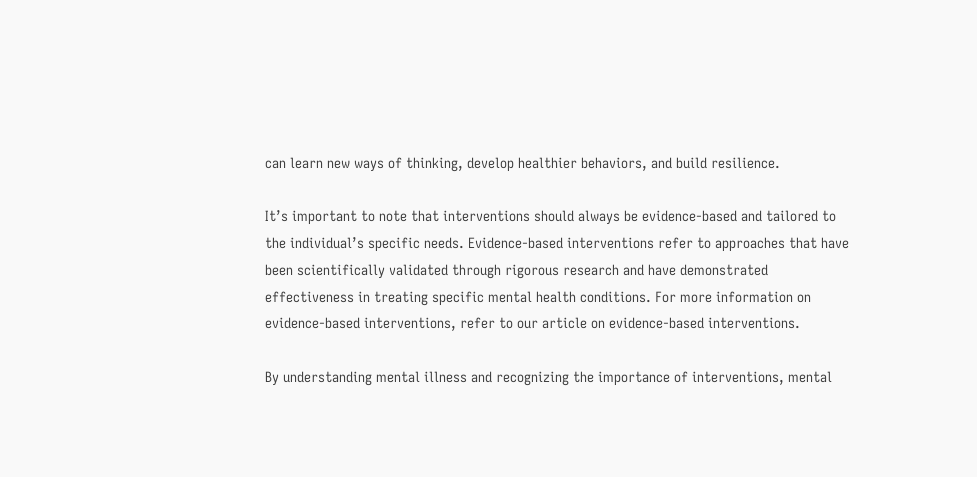can learn new ways of thinking, develop healthier behaviors, and build resilience.

It’s important to note that interventions should always be evidence-based and tailored to the individual’s specific needs. Evidence-based interventions refer to approaches that have been scientifically validated through rigorous research and have demonstrated effectiveness in treating specific mental health conditions. For more information on evidence-based interventions, refer to our article on evidence-based interventions.

By understanding mental illness and recognizing the importance of interventions, mental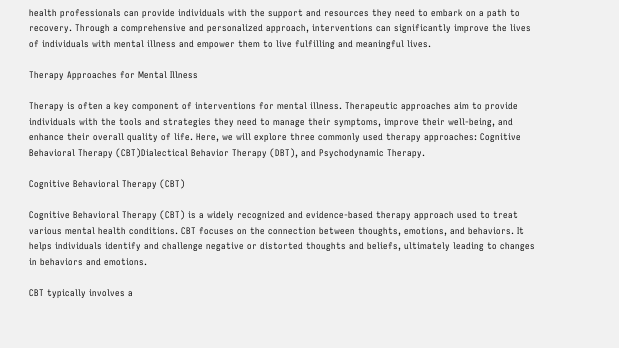health professionals can provide individuals with the support and resources they need to embark on a path to recovery. Through a comprehensive and personalized approach, interventions can significantly improve the lives of individuals with mental illness and empower them to live fulfilling and meaningful lives.

Therapy Approaches for Mental Illness

Therapy is often a key component of interventions for mental illness. Therapeutic approaches aim to provide individuals with the tools and strategies they need to manage their symptoms, improve their well-being, and enhance their overall quality of life. Here, we will explore three commonly used therapy approaches: Cognitive Behavioral Therapy (CBT)Dialectical Behavior Therapy (DBT), and Psychodynamic Therapy.

Cognitive Behavioral Therapy (CBT)

Cognitive Behavioral Therapy (CBT) is a widely recognized and evidence-based therapy approach used to treat various mental health conditions. CBT focuses on the connection between thoughts, emotions, and behaviors. It helps individuals identify and challenge negative or distorted thoughts and beliefs, ultimately leading to changes in behaviors and emotions.

CBT typically involves a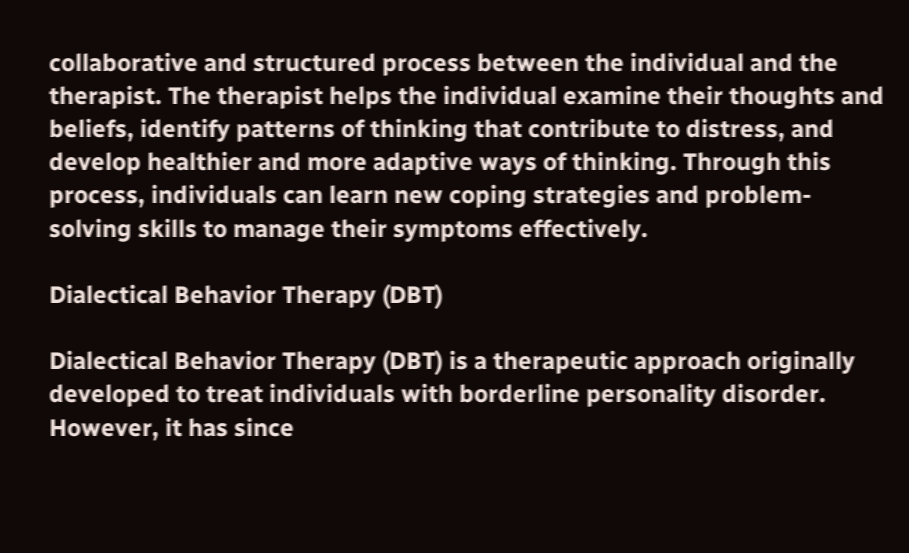collaborative and structured process between the individual and the therapist. The therapist helps the individual examine their thoughts and beliefs, identify patterns of thinking that contribute to distress, and develop healthier and more adaptive ways of thinking. Through this process, individuals can learn new coping strategies and problem-solving skills to manage their symptoms effectively.

Dialectical Behavior Therapy (DBT)

Dialectical Behavior Therapy (DBT) is a therapeutic approach originally developed to treat individuals with borderline personality disorder. However, it has since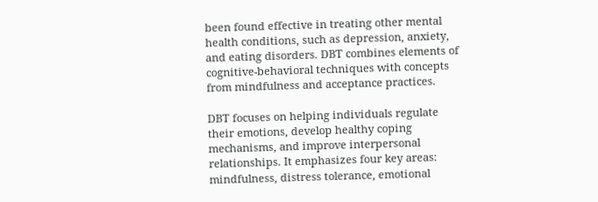been found effective in treating other mental health conditions, such as depression, anxiety, and eating disorders. DBT combines elements of cognitive-behavioral techniques with concepts from mindfulness and acceptance practices.

DBT focuses on helping individuals regulate their emotions, develop healthy coping mechanisms, and improve interpersonal relationships. It emphasizes four key areas: mindfulness, distress tolerance, emotional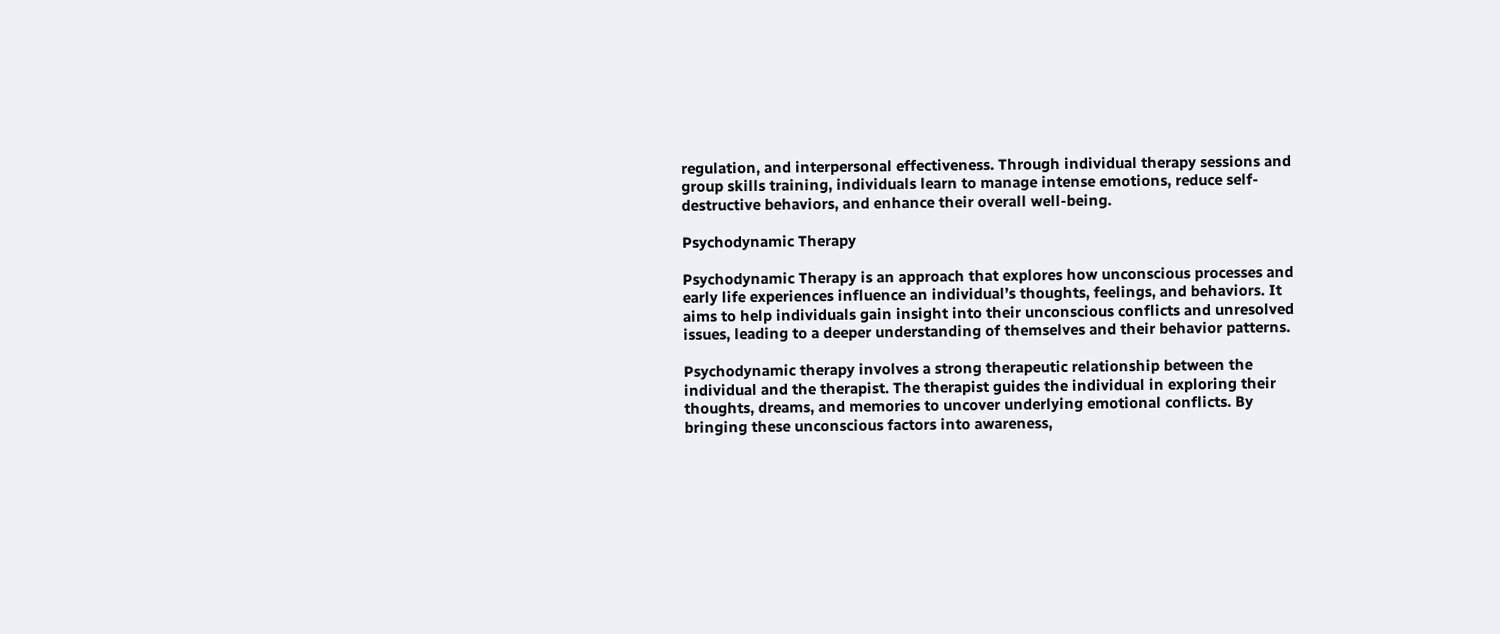regulation, and interpersonal effectiveness. Through individual therapy sessions and group skills training, individuals learn to manage intense emotions, reduce self-destructive behaviors, and enhance their overall well-being.

Psychodynamic Therapy

Psychodynamic Therapy is an approach that explores how unconscious processes and early life experiences influence an individual’s thoughts, feelings, and behaviors. It aims to help individuals gain insight into their unconscious conflicts and unresolved issues, leading to a deeper understanding of themselves and their behavior patterns.

Psychodynamic therapy involves a strong therapeutic relationship between the individual and the therapist. The therapist guides the individual in exploring their thoughts, dreams, and memories to uncover underlying emotional conflicts. By bringing these unconscious factors into awareness,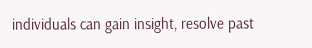individuals can gain insight, resolve past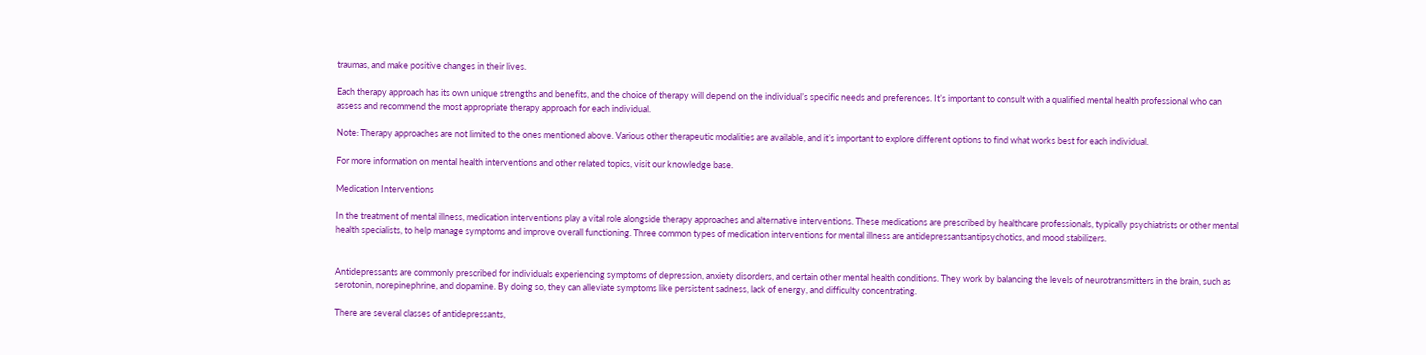traumas, and make positive changes in their lives.

Each therapy approach has its own unique strengths and benefits, and the choice of therapy will depend on the individual’s specific needs and preferences. It’s important to consult with a qualified mental health professional who can assess and recommend the most appropriate therapy approach for each individual.

Note: Therapy approaches are not limited to the ones mentioned above. Various other therapeutic modalities are available, and it’s important to explore different options to find what works best for each individual.

For more information on mental health interventions and other related topics, visit our knowledge base.

Medication Interventions

In the treatment of mental illness, medication interventions play a vital role alongside therapy approaches and alternative interventions. These medications are prescribed by healthcare professionals, typically psychiatrists or other mental health specialists, to help manage symptoms and improve overall functioning. Three common types of medication interventions for mental illness are antidepressantsantipsychotics, and mood stabilizers.


Antidepressants are commonly prescribed for individuals experiencing symptoms of depression, anxiety disorders, and certain other mental health conditions. They work by balancing the levels of neurotransmitters in the brain, such as serotonin, norepinephrine, and dopamine. By doing so, they can alleviate symptoms like persistent sadness, lack of energy, and difficulty concentrating.

There are several classes of antidepressants,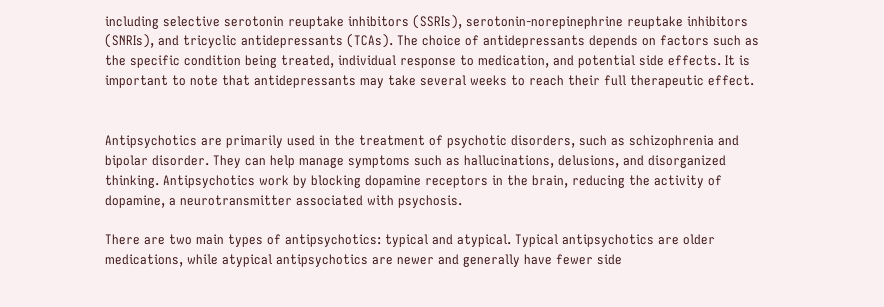including selective serotonin reuptake inhibitors (SSRIs), serotonin-norepinephrine reuptake inhibitors (SNRIs), and tricyclic antidepressants (TCAs). The choice of antidepressants depends on factors such as the specific condition being treated, individual response to medication, and potential side effects. It is important to note that antidepressants may take several weeks to reach their full therapeutic effect.


Antipsychotics are primarily used in the treatment of psychotic disorders, such as schizophrenia and bipolar disorder. They can help manage symptoms such as hallucinations, delusions, and disorganized thinking. Antipsychotics work by blocking dopamine receptors in the brain, reducing the activity of dopamine, a neurotransmitter associated with psychosis.

There are two main types of antipsychotics: typical and atypical. Typical antipsychotics are older medications, while atypical antipsychotics are newer and generally have fewer side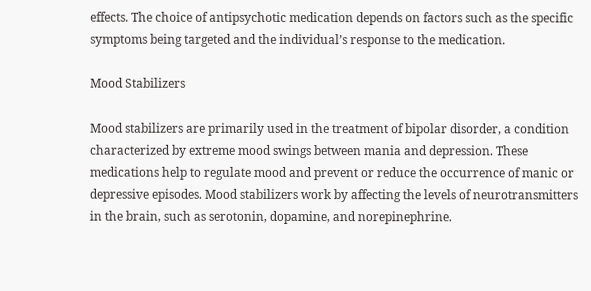effects. The choice of antipsychotic medication depends on factors such as the specific symptoms being targeted and the individual’s response to the medication.

Mood Stabilizers

Mood stabilizers are primarily used in the treatment of bipolar disorder, a condition characterized by extreme mood swings between mania and depression. These medications help to regulate mood and prevent or reduce the occurrence of manic or depressive episodes. Mood stabilizers work by affecting the levels of neurotransmitters in the brain, such as serotonin, dopamine, and norepinephrine.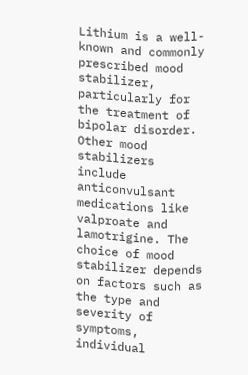Lithium is a well-known and commonly prescribed mood stabilizer, particularly for the treatment of bipolar disorder. Other mood stabilizers include anticonvulsant medications like valproate and lamotrigine. The choice of mood stabilizer depends on factors such as the type and severity of symptoms, individual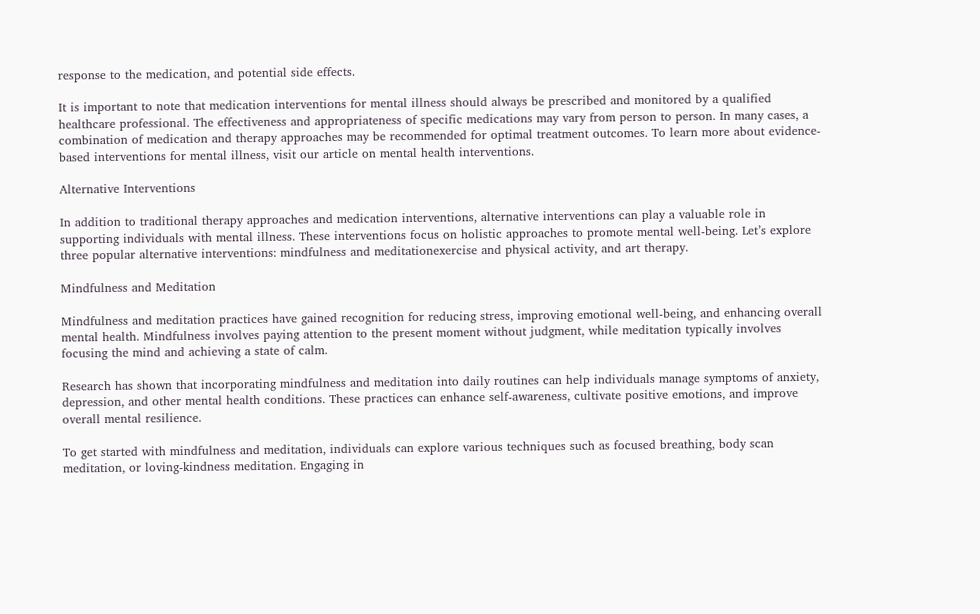response to the medication, and potential side effects.

It is important to note that medication interventions for mental illness should always be prescribed and monitored by a qualified healthcare professional. The effectiveness and appropriateness of specific medications may vary from person to person. In many cases, a combination of medication and therapy approaches may be recommended for optimal treatment outcomes. To learn more about evidence-based interventions for mental illness, visit our article on mental health interventions.

Alternative Interventions

In addition to traditional therapy approaches and medication interventions, alternative interventions can play a valuable role in supporting individuals with mental illness. These interventions focus on holistic approaches to promote mental well-being. Let’s explore three popular alternative interventions: mindfulness and meditationexercise and physical activity, and art therapy.

Mindfulness and Meditation

Mindfulness and meditation practices have gained recognition for reducing stress, improving emotional well-being, and enhancing overall mental health. Mindfulness involves paying attention to the present moment without judgment, while meditation typically involves focusing the mind and achieving a state of calm.

Research has shown that incorporating mindfulness and meditation into daily routines can help individuals manage symptoms of anxiety, depression, and other mental health conditions. These practices can enhance self-awareness, cultivate positive emotions, and improve overall mental resilience.

To get started with mindfulness and meditation, individuals can explore various techniques such as focused breathing, body scan meditation, or loving-kindness meditation. Engaging in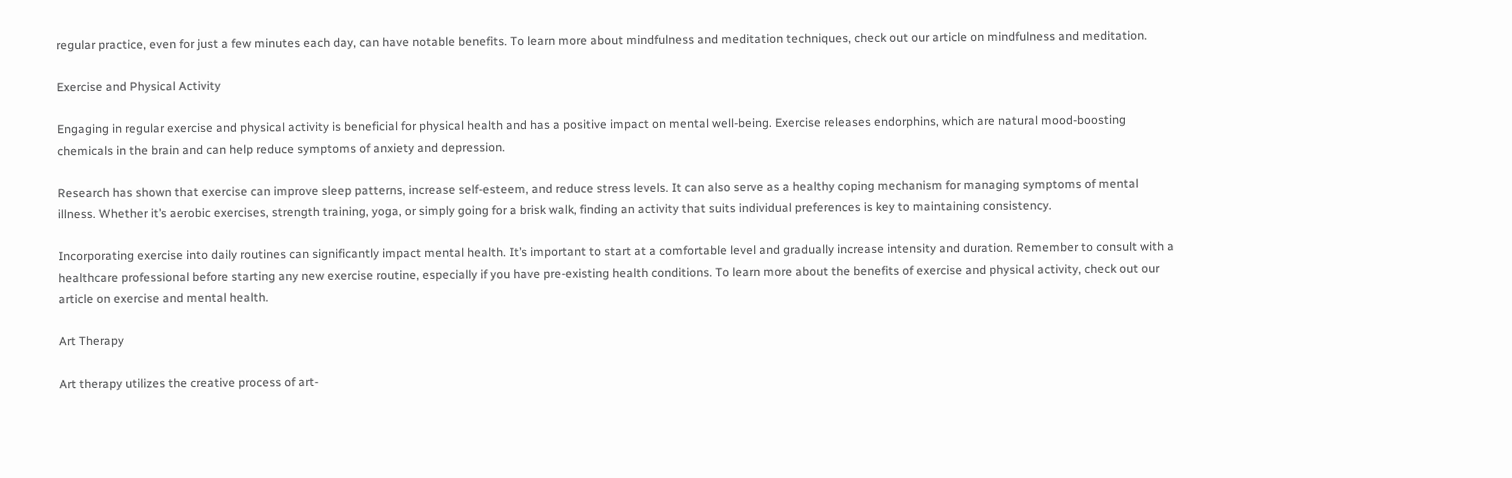regular practice, even for just a few minutes each day, can have notable benefits. To learn more about mindfulness and meditation techniques, check out our article on mindfulness and meditation.

Exercise and Physical Activity

Engaging in regular exercise and physical activity is beneficial for physical health and has a positive impact on mental well-being. Exercise releases endorphins, which are natural mood-boosting chemicals in the brain and can help reduce symptoms of anxiety and depression.

Research has shown that exercise can improve sleep patterns, increase self-esteem, and reduce stress levels. It can also serve as a healthy coping mechanism for managing symptoms of mental illness. Whether it’s aerobic exercises, strength training, yoga, or simply going for a brisk walk, finding an activity that suits individual preferences is key to maintaining consistency.

Incorporating exercise into daily routines can significantly impact mental health. It’s important to start at a comfortable level and gradually increase intensity and duration. Remember to consult with a healthcare professional before starting any new exercise routine, especially if you have pre-existing health conditions. To learn more about the benefits of exercise and physical activity, check out our article on exercise and mental health.

Art Therapy

Art therapy utilizes the creative process of art-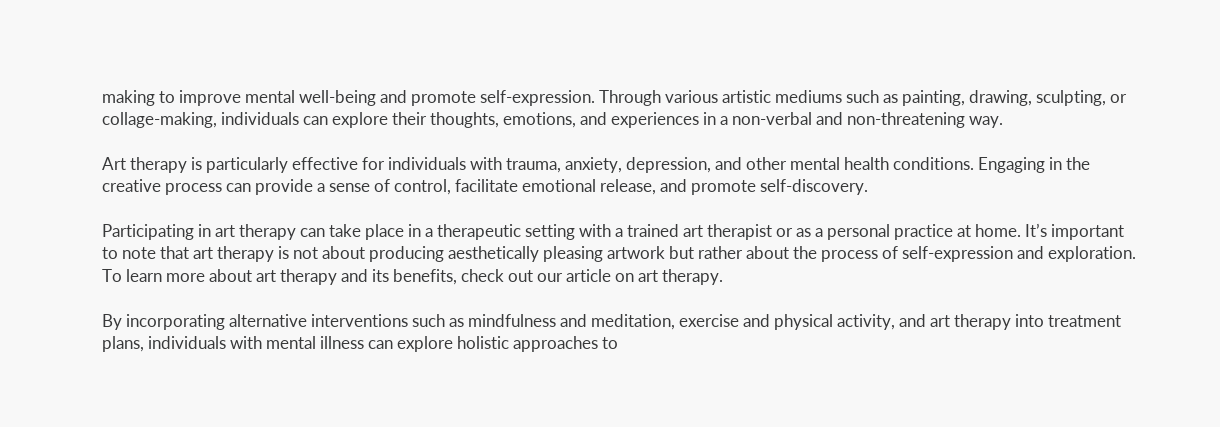making to improve mental well-being and promote self-expression. Through various artistic mediums such as painting, drawing, sculpting, or collage-making, individuals can explore their thoughts, emotions, and experiences in a non-verbal and non-threatening way.

Art therapy is particularly effective for individuals with trauma, anxiety, depression, and other mental health conditions. Engaging in the creative process can provide a sense of control, facilitate emotional release, and promote self-discovery.

Participating in art therapy can take place in a therapeutic setting with a trained art therapist or as a personal practice at home. It’s important to note that art therapy is not about producing aesthetically pleasing artwork but rather about the process of self-expression and exploration. To learn more about art therapy and its benefits, check out our article on art therapy.

By incorporating alternative interventions such as mindfulness and meditation, exercise and physical activity, and art therapy into treatment plans, individuals with mental illness can explore holistic approaches to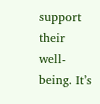support their well-being. It’s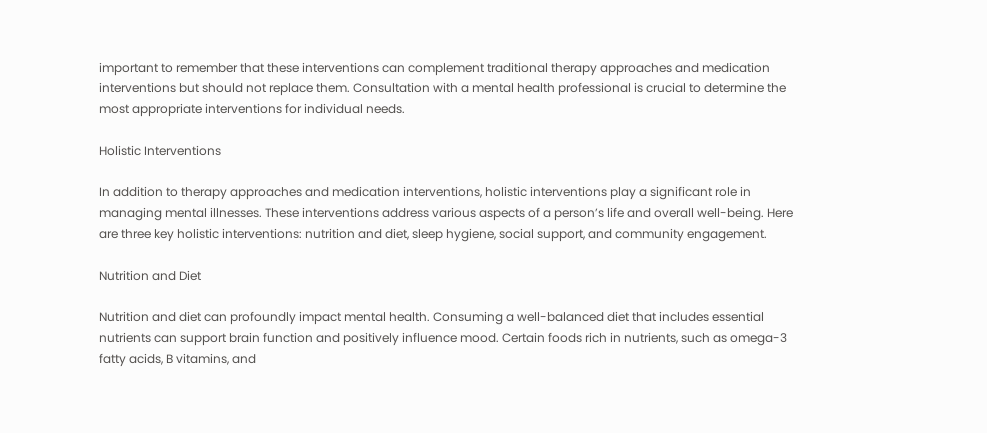important to remember that these interventions can complement traditional therapy approaches and medication interventions but should not replace them. Consultation with a mental health professional is crucial to determine the most appropriate interventions for individual needs.

Holistic Interventions

In addition to therapy approaches and medication interventions, holistic interventions play a significant role in managing mental illnesses. These interventions address various aspects of a person’s life and overall well-being. Here are three key holistic interventions: nutrition and diet, sleep hygiene, social support, and community engagement.

Nutrition and Diet

Nutrition and diet can profoundly impact mental health. Consuming a well-balanced diet that includes essential nutrients can support brain function and positively influence mood. Certain foods rich in nutrients, such as omega-3 fatty acids, B vitamins, and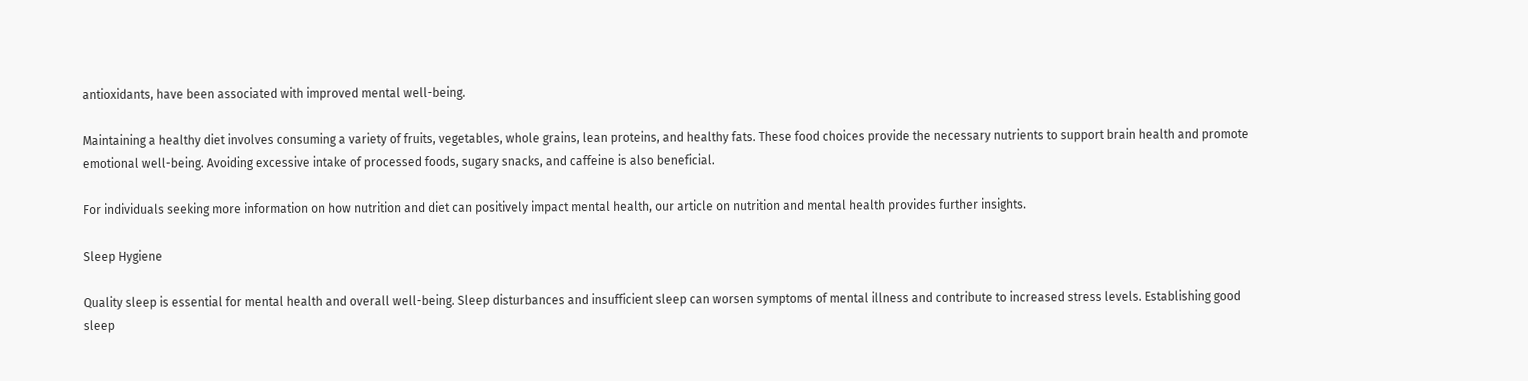antioxidants, have been associated with improved mental well-being.

Maintaining a healthy diet involves consuming a variety of fruits, vegetables, whole grains, lean proteins, and healthy fats. These food choices provide the necessary nutrients to support brain health and promote emotional well-being. Avoiding excessive intake of processed foods, sugary snacks, and caffeine is also beneficial.

For individuals seeking more information on how nutrition and diet can positively impact mental health, our article on nutrition and mental health provides further insights.

Sleep Hygiene

Quality sleep is essential for mental health and overall well-being. Sleep disturbances and insufficient sleep can worsen symptoms of mental illness and contribute to increased stress levels. Establishing good sleep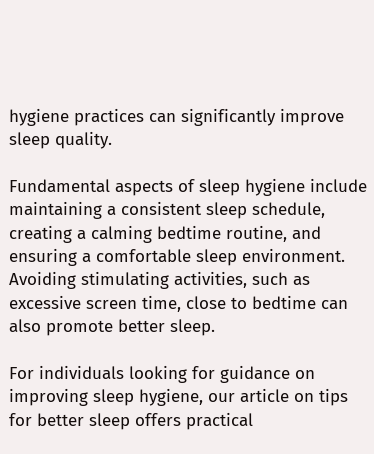hygiene practices can significantly improve sleep quality.

Fundamental aspects of sleep hygiene include maintaining a consistent sleep schedule, creating a calming bedtime routine, and ensuring a comfortable sleep environment. Avoiding stimulating activities, such as excessive screen time, close to bedtime can also promote better sleep.

For individuals looking for guidance on improving sleep hygiene, our article on tips for better sleep offers practical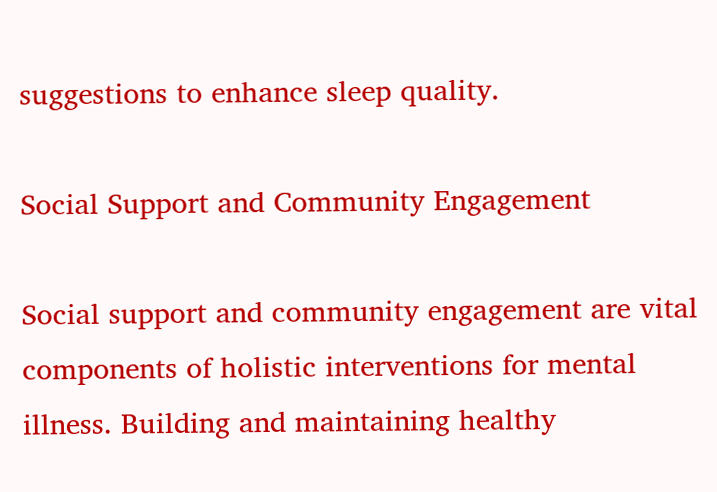suggestions to enhance sleep quality.

Social Support and Community Engagement

Social support and community engagement are vital components of holistic interventions for mental illness. Building and maintaining healthy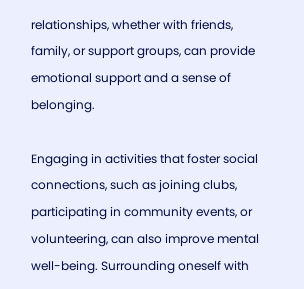relationships, whether with friends, family, or support groups, can provide emotional support and a sense of belonging.

Engaging in activities that foster social connections, such as joining clubs, participating in community events, or volunteering, can also improve mental well-being. Surrounding oneself with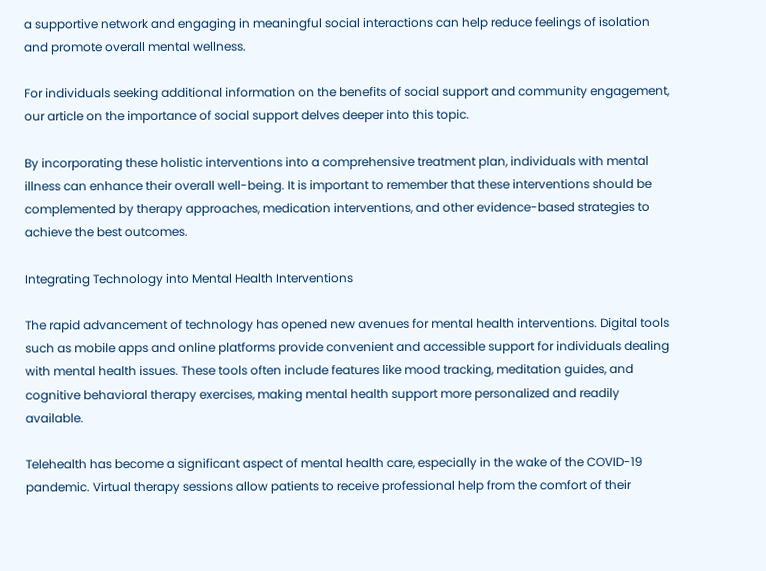a supportive network and engaging in meaningful social interactions can help reduce feelings of isolation and promote overall mental wellness.

For individuals seeking additional information on the benefits of social support and community engagement, our article on the importance of social support delves deeper into this topic.

By incorporating these holistic interventions into a comprehensive treatment plan, individuals with mental illness can enhance their overall well-being. It is important to remember that these interventions should be complemented by therapy approaches, medication interventions, and other evidence-based strategies to achieve the best outcomes.

Integrating Technology into Mental Health Interventions

The rapid advancement of technology has opened new avenues for mental health interventions. Digital tools such as mobile apps and online platforms provide convenient and accessible support for individuals dealing with mental health issues. These tools often include features like mood tracking, meditation guides, and cognitive behavioral therapy exercises, making mental health support more personalized and readily available.

Telehealth has become a significant aspect of mental health care, especially in the wake of the COVID-19 pandemic. Virtual therapy sessions allow patients to receive professional help from the comfort of their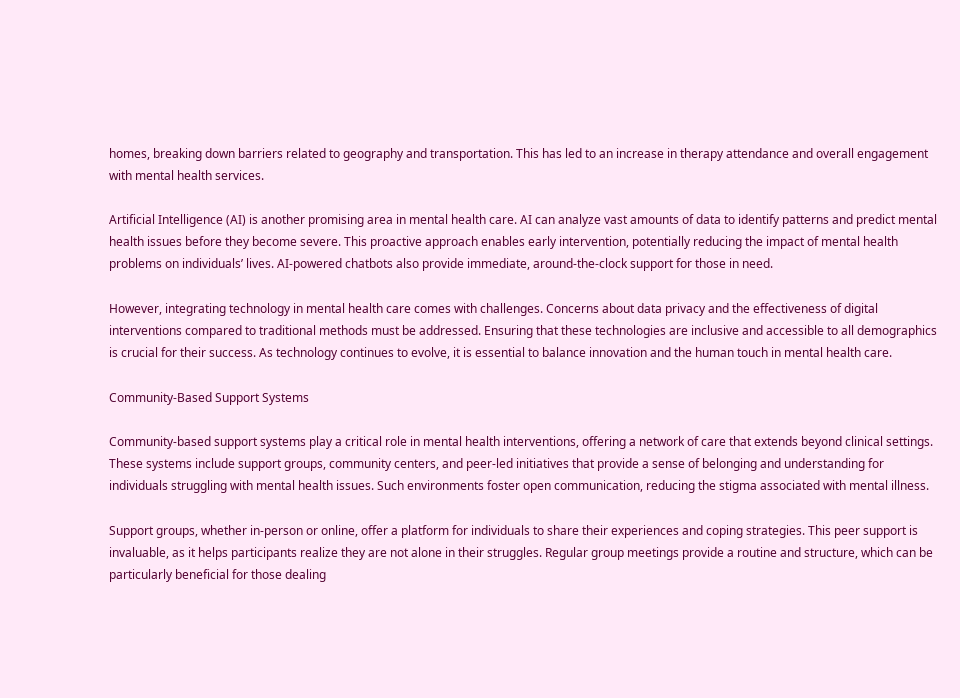homes, breaking down barriers related to geography and transportation. This has led to an increase in therapy attendance and overall engagement with mental health services.

Artificial Intelligence (AI) is another promising area in mental health care. AI can analyze vast amounts of data to identify patterns and predict mental health issues before they become severe. This proactive approach enables early intervention, potentially reducing the impact of mental health problems on individuals’ lives. AI-powered chatbots also provide immediate, around-the-clock support for those in need.

However, integrating technology in mental health care comes with challenges. Concerns about data privacy and the effectiveness of digital interventions compared to traditional methods must be addressed. Ensuring that these technologies are inclusive and accessible to all demographics is crucial for their success. As technology continues to evolve, it is essential to balance innovation and the human touch in mental health care.

Community-Based Support Systems

Community-based support systems play a critical role in mental health interventions, offering a network of care that extends beyond clinical settings. These systems include support groups, community centers, and peer-led initiatives that provide a sense of belonging and understanding for individuals struggling with mental health issues. Such environments foster open communication, reducing the stigma associated with mental illness.

Support groups, whether in-person or online, offer a platform for individuals to share their experiences and coping strategies. This peer support is invaluable, as it helps participants realize they are not alone in their struggles. Regular group meetings provide a routine and structure, which can be particularly beneficial for those dealing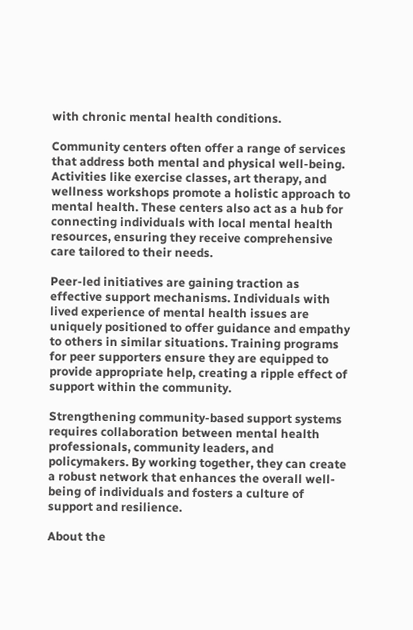with chronic mental health conditions.

Community centers often offer a range of services that address both mental and physical well-being. Activities like exercise classes, art therapy, and wellness workshops promote a holistic approach to mental health. These centers also act as a hub for connecting individuals with local mental health resources, ensuring they receive comprehensive care tailored to their needs.

Peer-led initiatives are gaining traction as effective support mechanisms. Individuals with lived experience of mental health issues are uniquely positioned to offer guidance and empathy to others in similar situations. Training programs for peer supporters ensure they are equipped to provide appropriate help, creating a ripple effect of support within the community.

Strengthening community-based support systems requires collaboration between mental health professionals, community leaders, and policymakers. By working together, they can create a robust network that enhances the overall well-being of individuals and fosters a culture of support and resilience.

About the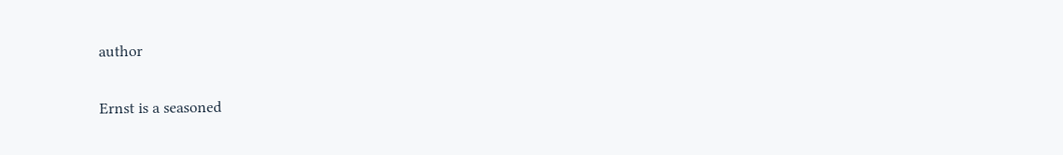author

Ernst is a seasoned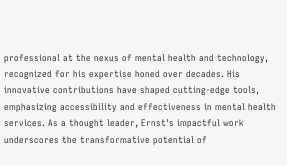professional at the nexus of mental health and technology, recognized for his expertise honed over decades. His innovative contributions have shaped cutting-edge tools, emphasizing accessibility and effectiveness in mental health services. As a thought leader, Ernst's impactful work underscores the transformative potential of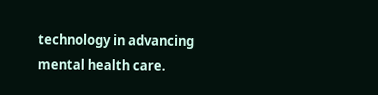technology in advancing mental health care.